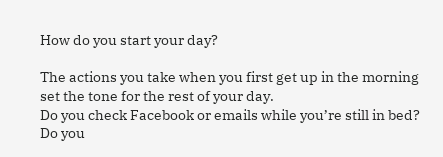How do you start your day?

The actions you take when you first get up in the morning set the tone for the rest of your day.
Do you check Facebook or emails while you’re still in bed?
Do you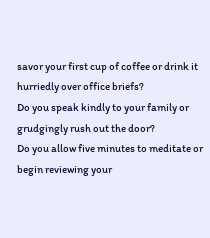savor your first cup of coffee or drink it hurriedly over office briefs?
Do you speak kindly to your family or grudgingly rush out the door?
Do you allow five minutes to meditate or begin reviewing your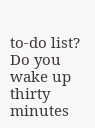to-do list?
Do you wake up thirty minutes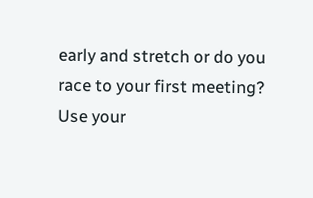early and stretch or do you race to your first meeting?
Use your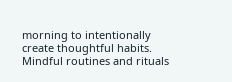morning to intentionally create thoughtful habits. Mindful routines and rituals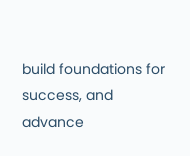build foundations for success, and advance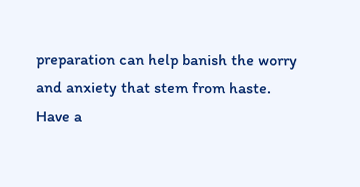preparation can help banish the worry and anxiety that stem from haste.
Have a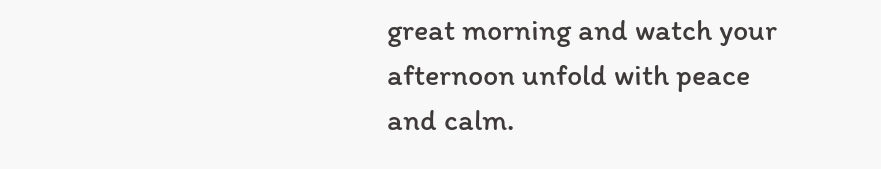great morning and watch your afternoon unfold with peace and calm.